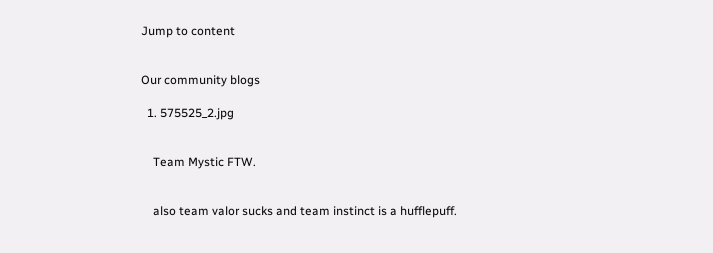Jump to content


Our community blogs

  1. 575525_2.jpg


    Team Mystic FTW.


    also team valor sucks and team instinct is a hufflepuff.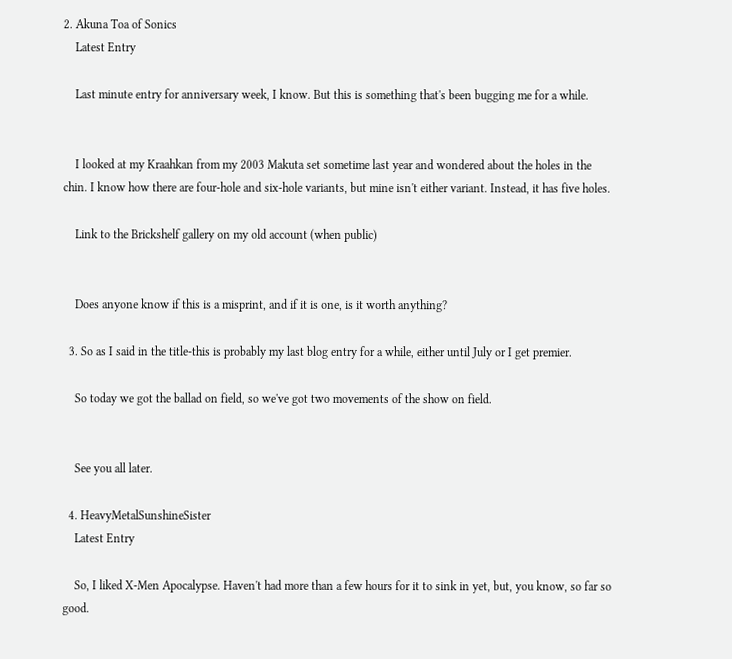2. Akuna Toa of Sonics
    Latest Entry

    Last minute entry for anniversary week, I know. But this is something that's been bugging me for a while.


    I looked at my Kraahkan from my 2003 Makuta set sometime last year and wondered about the holes in the chin. I know how there are four-hole and six-hole variants, but mine isn't either variant. Instead, it has five holes.

    Link to the Brickshelf gallery on my old account (when public)


    Does anyone know if this is a misprint, and if it is one, is it worth anything?

  3. So as I said in the title-this is probably my last blog entry for a while, either until July or I get premier.

    So today we got the ballad on field, so we've got two movements of the show on field.


    See you all later.

  4. HeavyMetalSunshineSister
    Latest Entry

    So, I liked X-Men Apocalypse. Haven't had more than a few hours for it to sink in yet, but, you know, so far so good.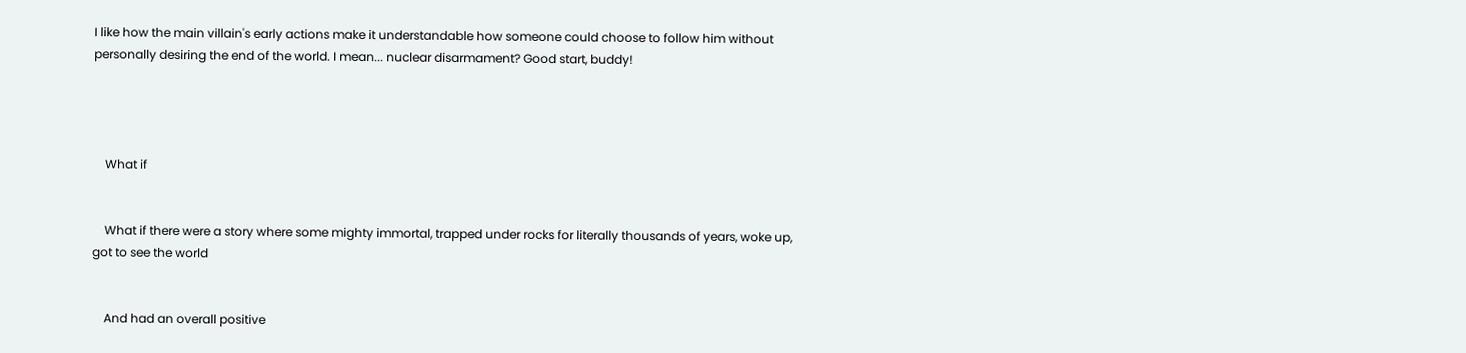I like how the main villain's early actions make it understandable how someone could choose to follow him without personally desiring the end of the world. I mean... nuclear disarmament? Good start, buddy!




    What if


    What if there were a story where some mighty immortal, trapped under rocks for literally thousands of years, woke up, got to see the world


    And had an overall positive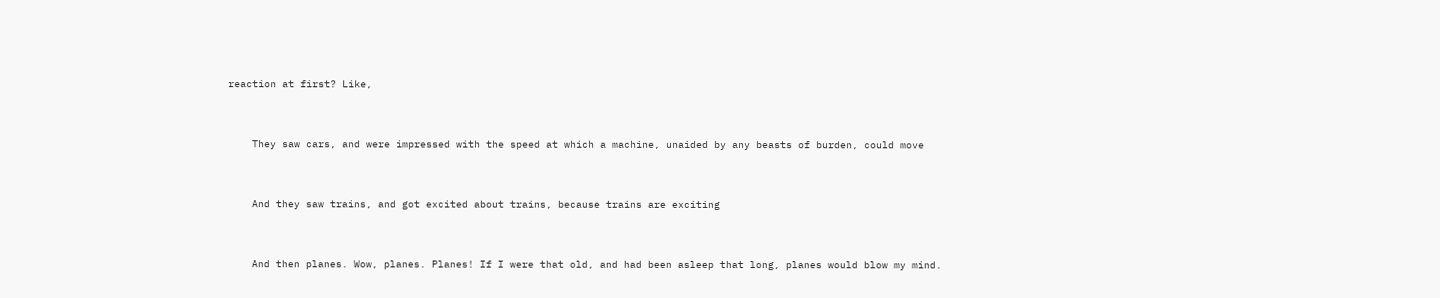reaction at first? Like,


    They saw cars, and were impressed with the speed at which a machine, unaided by any beasts of burden, could move


    And they saw trains, and got excited about trains, because trains are exciting


    And then planes. Wow, planes. Planes! If I were that old, and had been asleep that long, planes would blow my mind.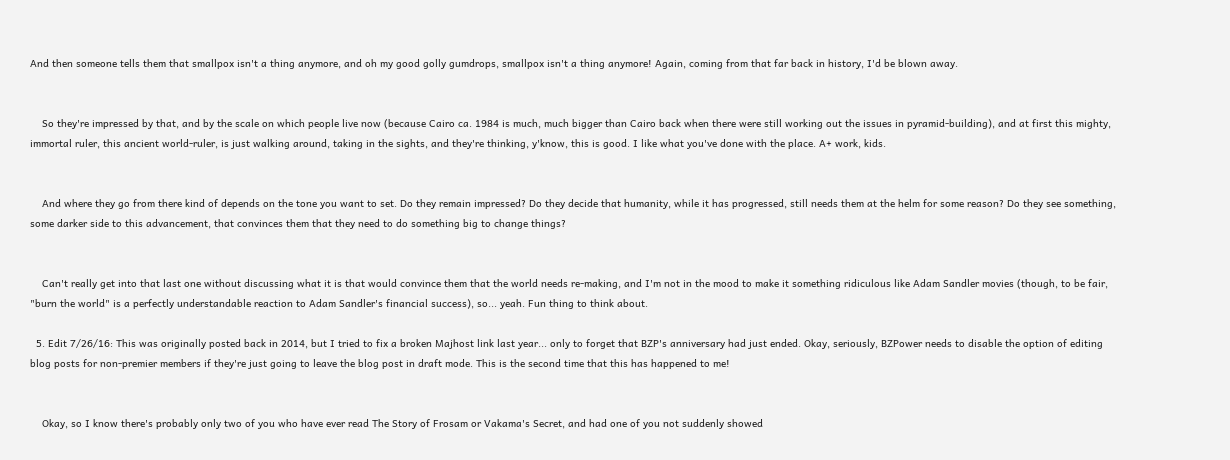And then someone tells them that smallpox isn't a thing anymore, and oh my good golly gumdrops, smallpox isn't a thing anymore! Again, coming from that far back in history, I'd be blown away.


    So they're impressed by that, and by the scale on which people live now (because Cairo ca. 1984 is much, much bigger than Cairo back when there were still working out the issues in pyramid-building), and at first this mighty, immortal ruler, this ancient world-ruler, is just walking around, taking in the sights, and they're thinking, y'know, this is good. I like what you've done with the place. A+ work, kids.


    And where they go from there kind of depends on the tone you want to set. Do they remain impressed? Do they decide that humanity, while it has progressed, still needs them at the helm for some reason? Do they see something, some darker side to this advancement, that convinces them that they need to do something big to change things?


    Can't really get into that last one without discussing what it is that would convince them that the world needs re-making, and I'm not in the mood to make it something ridiculous like Adam Sandler movies (though, to be fair, "burn the world" is a perfectly understandable reaction to Adam Sandler's financial success), so... yeah. Fun thing to think about.

  5. Edit 7/26/16: This was originally posted back in 2014, but I tried to fix a broken Majhost link last year... only to forget that BZP's anniversary had just ended. Okay, seriously, BZPower needs to disable the option of editing blog posts for non-premier members if they're just going to leave the blog post in draft mode. This is the second time that this has happened to me!


    Okay, so I know there's probably only two of you who have ever read The Story of Frosam or Vakama's Secret, and had one of you not suddenly showed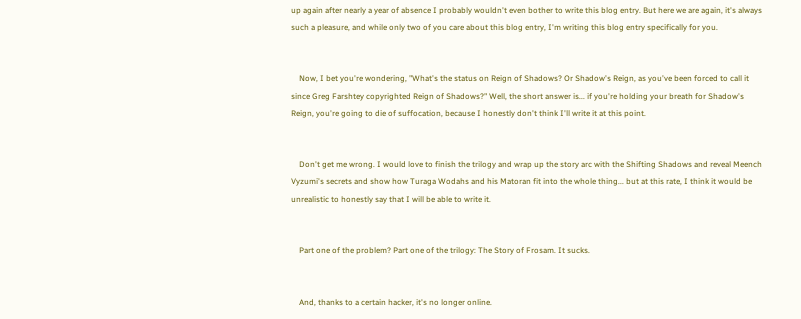up again after nearly a year of absence I probably wouldn't even bother to write this blog entry. But here we are again, it's always such a pleasure, and while only two of you care about this blog entry, I'm writing this blog entry specifically for you.


    Now, I bet you're wondering, "What's the status on Reign of Shadows? Or Shadow's Reign, as you've been forced to call it since Greg Farshtey copyrighted Reign of Shadows?" Well, the short answer is... if you're holding your breath for Shadow's Reign, you're going to die of suffocation, because I honestly don't think I'll write it at this point.


    Don't get me wrong. I would love to finish the trilogy and wrap up the story arc with the Shifting Shadows and reveal Meench Vyzumi's secrets and show how Turaga Wodahs and his Matoran fit into the whole thing... but at this rate, I think it would be unrealistic to honestly say that I will be able to write it.


    Part one of the problem? Part one of the trilogy: The Story of Frosam. It sucks.


    And, thanks to a certain hacker, it's no longer online.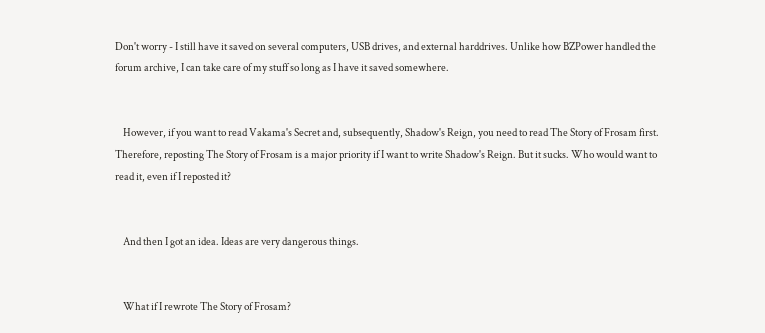Don't worry - I still have it saved on several computers, USB drives, and external harddrives. Unlike how BZPower handled the forum archive, I can take care of my stuff so long as I have it saved somewhere.


    However, if you want to read Vakama's Secret and, subsequently, Shadow's Reign, you need to read The Story of Frosam first. Therefore, reposting The Story of Frosam is a major priority if I want to write Shadow's Reign. But it sucks. Who would want to read it, even if I reposted it?


    And then I got an idea. Ideas are very dangerous things.


    What if I rewrote The Story of Frosam?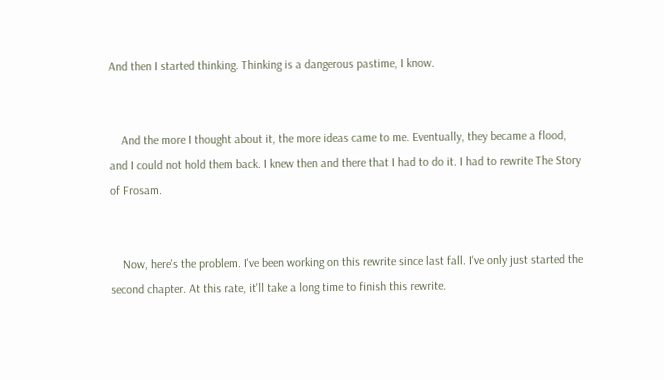And then I started thinking. Thinking is a dangerous pastime, I know.


    And the more I thought about it, the more ideas came to me. Eventually, they became a flood, and I could not hold them back. I knew then and there that I had to do it. I had to rewrite The Story of Frosam.


    Now, here's the problem. I've been working on this rewrite since last fall. I've only just started the second chapter. At this rate, it'll take a long time to finish this rewrite.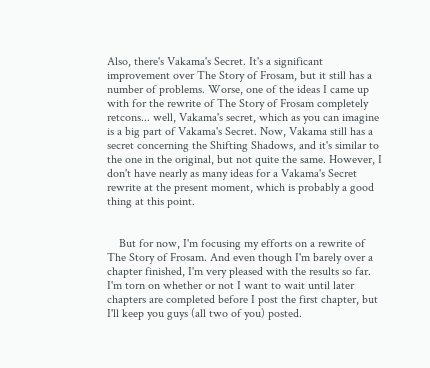Also, there's Vakama's Secret. It's a significant improvement over The Story of Frosam, but it still has a number of problems. Worse, one of the ideas I came up with for the rewrite of The Story of Frosam completely retcons... well, Vakama's secret, which as you can imagine is a big part of Vakama's Secret. Now, Vakama still has a secret concerning the Shifting Shadows, and it's similar to the one in the original, but not quite the same. However, I don't have nearly as many ideas for a Vakama's Secret rewrite at the present moment, which is probably a good thing at this point.


    But for now, I'm focusing my efforts on a rewrite of The Story of Frosam. And even though I'm barely over a chapter finished, I'm very pleased with the results so far. I'm torn on whether or not I want to wait until later chapters are completed before I post the first chapter, but I'll keep you guys (all two of you) posted.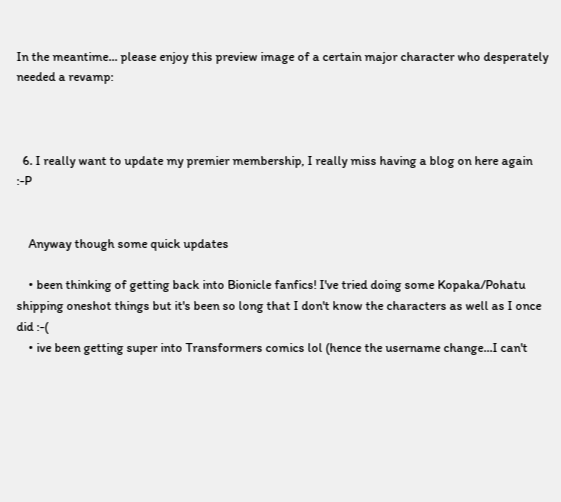In the meantime... please enjoy this preview image of a certain major character who desperately needed a revamp:



  6. I really want to update my premier membership, I really miss having a blog on here again :-P


    Anyway though some quick updates

    • been thinking of getting back into Bionicle fanfics! I've tried doing some Kopaka/Pohatu shipping oneshot things but it's been so long that I don't know the characters as well as I once did :-(
    • ive been getting super into Transformers comics lol (hence the username change...I can't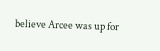believe Arcee was up for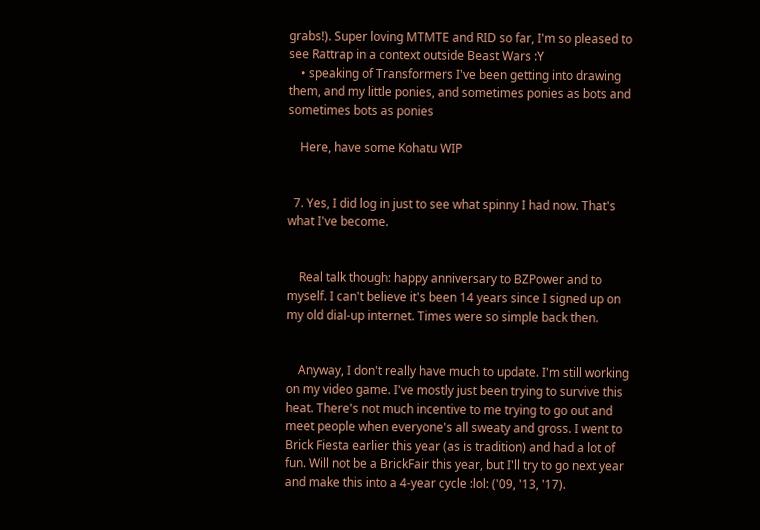grabs!). Super loving MTMTE and RID so far, I'm so pleased to see Rattrap in a context outside Beast Wars :Y
    • speaking of Transformers I've been getting into drawing them, and my little ponies, and sometimes ponies as bots and sometimes bots as ponies

    Here, have some Kohatu WIP


  7. Yes, I did log in just to see what spinny I had now. That's what I've become.


    Real talk though: happy anniversary to BZPower and to myself. I can't believe it's been 14 years since I signed up on my old dial-up internet. Times were so simple back then.


    Anyway, I don't really have much to update. I'm still working on my video game. I've mostly just been trying to survive this heat. There's not much incentive to me trying to go out and meet people when everyone's all sweaty and gross. I went to Brick Fiesta earlier this year (as is tradition) and had a lot of fun. Will not be a BrickFair this year, but I'll try to go next year and make this into a 4-year cycle :lol: ('09, '13, '17).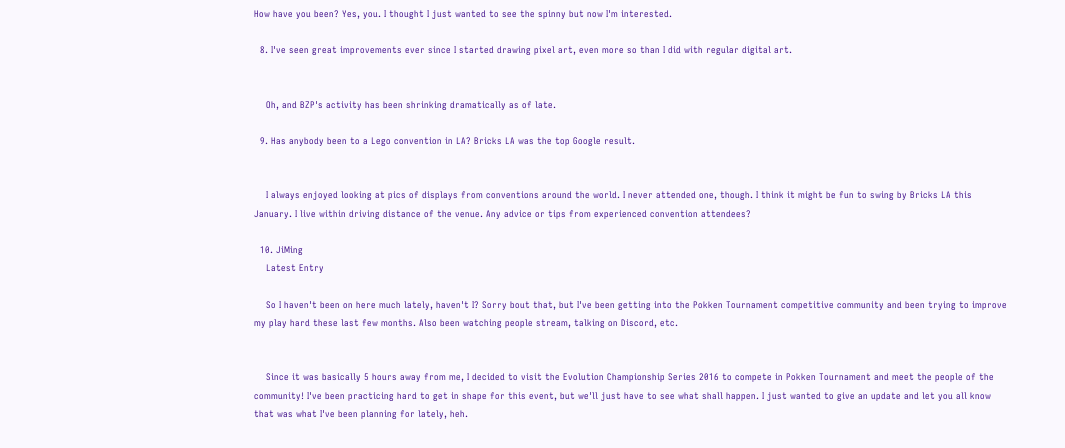How have you been? Yes, you. I thought I just wanted to see the spinny but now I'm interested.

  8. I've seen great improvements ever since I started drawing pixel art, even more so than I did with regular digital art.


    Oh, and BZP's activity has been shrinking dramatically as of late.

  9. Has anybody been to a Lego convention in LA? Bricks LA was the top Google result.


    I always enjoyed looking at pics of displays from conventions around the world. I never attended one, though. I think it might be fun to swing by Bricks LA this January. I live within driving distance of the venue. Any advice or tips from experienced convention attendees?

  10. JiMing
    Latest Entry

    So I haven't been on here much lately, haven't I? Sorry bout that, but I've been getting into the Pokken Tournament competitive community and been trying to improve my play hard these last few months. Also been watching people stream, talking on Discord, etc.


    Since it was basically 5 hours away from me, I decided to visit the Evolution Championship Series 2016 to compete in Pokken Tournament and meet the people of the community! I've been practicing hard to get in shape for this event, but we'll just have to see what shall happen. I just wanted to give an update and let you all know that was what I've been planning for lately, heh.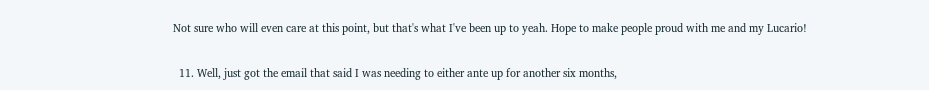Not sure who will even care at this point, but that's what I've been up to yeah. Hope to make people proud with me and my Lucario!

  11. Well, just got the email that said I was needing to either ante up for another six months,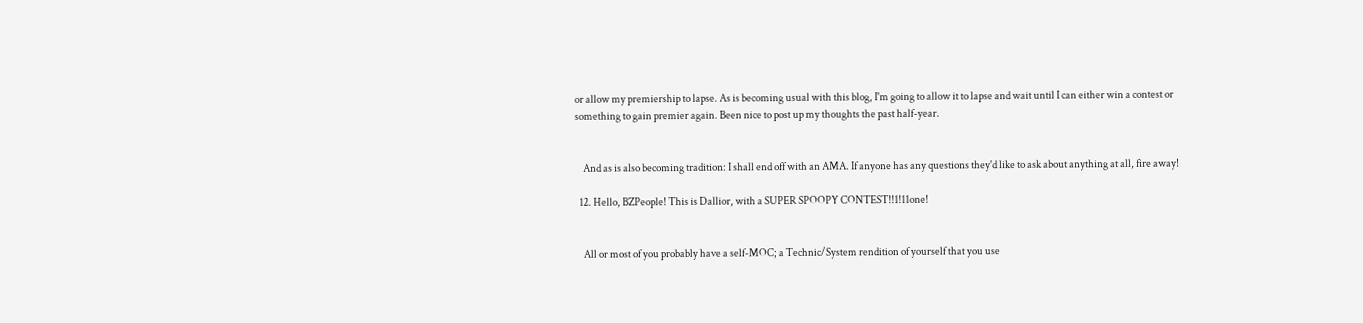or allow my premiership to lapse. As is becoming usual with this blog, I'm going to allow it to lapse and wait until I can either win a contest or something to gain premier again. Been nice to post up my thoughts the past half-year.


    And as is also becoming tradition: I shall end off with an AMA. If anyone has any questions they'd like to ask about anything at all, fire away!

  12. Hello, BZPeople! This is Dallior, with a SUPER SPOOPY CONTEST!!1!11one!


    All or most of you probably have a self-MOC; a Technic/System rendition of yourself that you use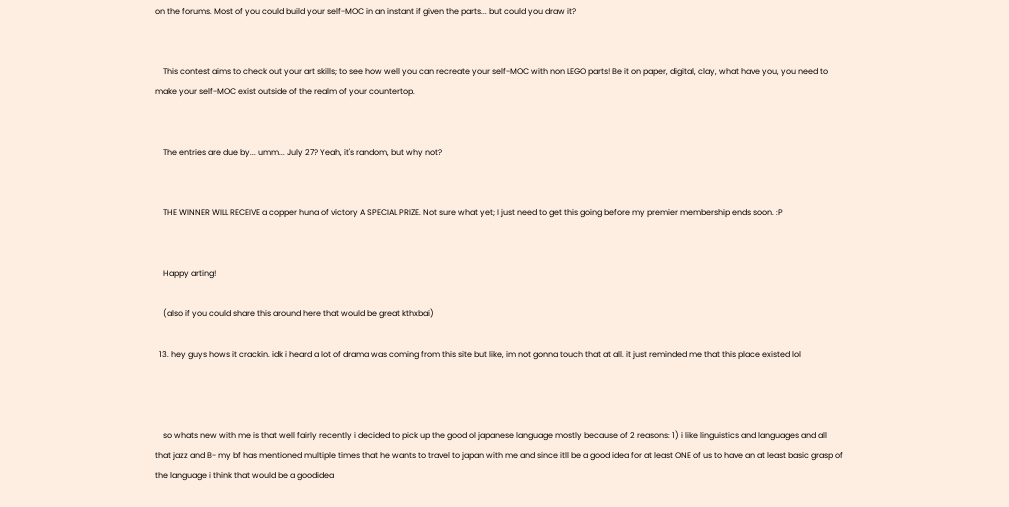on the forums. Most of you could build your self-MOC in an instant if given the parts... but could you draw it?


    This contest aims to check out your art skills; to see how well you can recreate your self-MOC with non LEGO parts! Be it on paper, digital, clay, what have you, you need to make your self-MOC exist outside of the realm of your countertop.


    The entries are due by... umm... July 27? Yeah, it's random, but why not?


    THE WINNER WILL RECEIVE a copper huna of victory A SPECIAL PRIZE. Not sure what yet; I just need to get this going before my premier membership ends soon. :P


    Happy arting!

    (also if you could share this around here that would be great kthxbai)

  13. hey guys hows it crackin. idk i heard a lot of drama was coming from this site but like, im not gonna touch that at all. it just reminded me that this place existed lol



    so whats new with me is that well fairly recently i decided to pick up the good ol japanese language mostly because of 2 reasons: 1) i like linguistics and languages and all that jazz and B- my bf has mentioned multiple times that he wants to travel to japan with me and since itll be a good idea for at least ONE of us to have an at least basic grasp of the language i think that would be a goodidea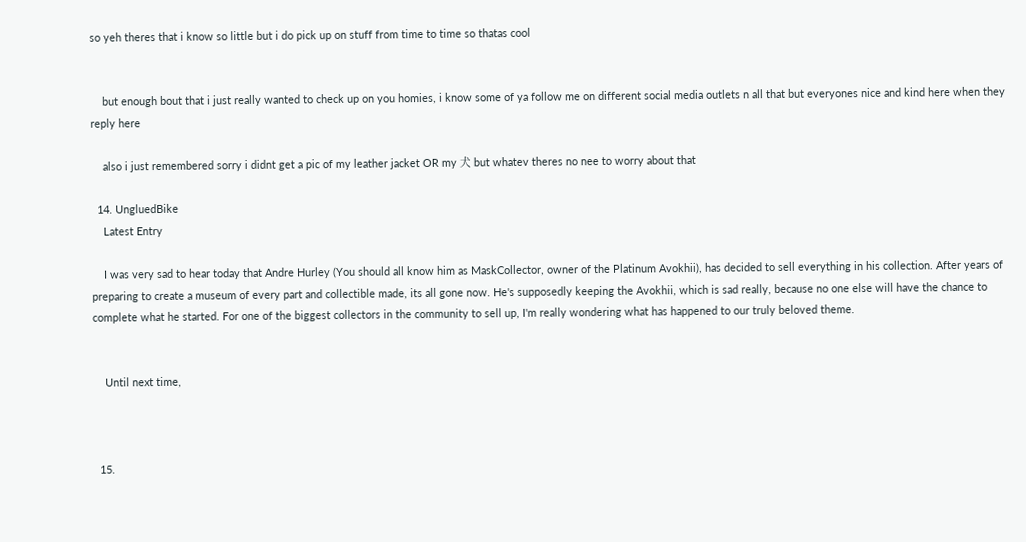so yeh theres that i know so little but i do pick up on stuff from time to time so thatas cool


    but enough bout that i just really wanted to check up on you homies, i know some of ya follow me on different social media outlets n all that but everyones nice and kind here when they reply here

    also i just remembered sorry i didnt get a pic of my leather jacket OR my 犬 but whatev theres no nee to worry about that

  14. UngluedBike
    Latest Entry

    I was very sad to hear today that Andre Hurley (You should all know him as MaskCollector, owner of the Platinum Avokhii), has decided to sell everything in his collection. After years of preparing to create a museum of every part and collectible made, its all gone now. He's supposedly keeping the Avokhii, which is sad really, because no one else will have the chance to complete what he started. For one of the biggest collectors in the community to sell up, I'm really wondering what has happened to our truly beloved theme.


    Until next time,



  15.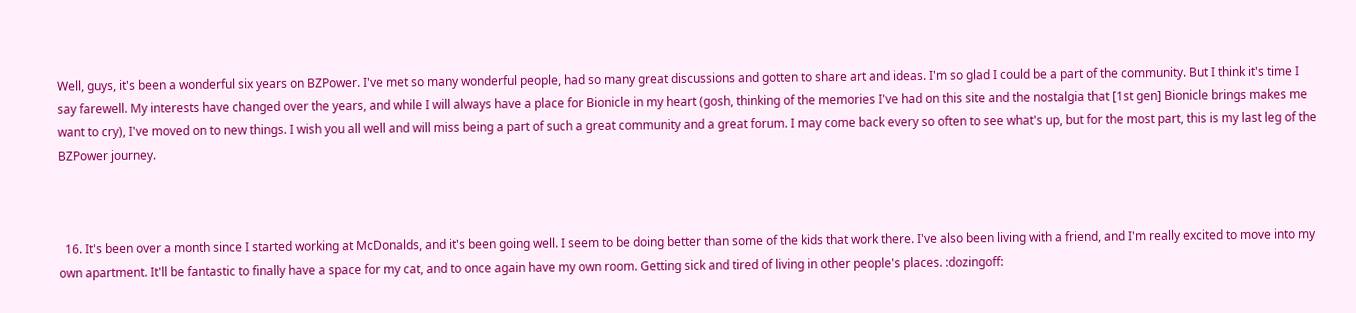Well, guys, it's been a wonderful six years on BZPower. I've met so many wonderful people, had so many great discussions and gotten to share art and ideas. I'm so glad I could be a part of the community. But I think it's time I say farewell. My interests have changed over the years, and while I will always have a place for Bionicle in my heart (gosh, thinking of the memories I've had on this site and the nostalgia that [1st gen] Bionicle brings makes me want to cry), I've moved on to new things. I wish you all well and will miss being a part of such a great community and a great forum. I may come back every so often to see what's up, but for the most part, this is my last leg of the BZPower journey.



  16. It's been over a month since I started working at McDonalds, and it's been going well. I seem to be doing better than some of the kids that work there. I've also been living with a friend, and I'm really excited to move into my own apartment. It'll be fantastic to finally have a space for my cat, and to once again have my own room. Getting sick and tired of living in other people's places. :dozingoff: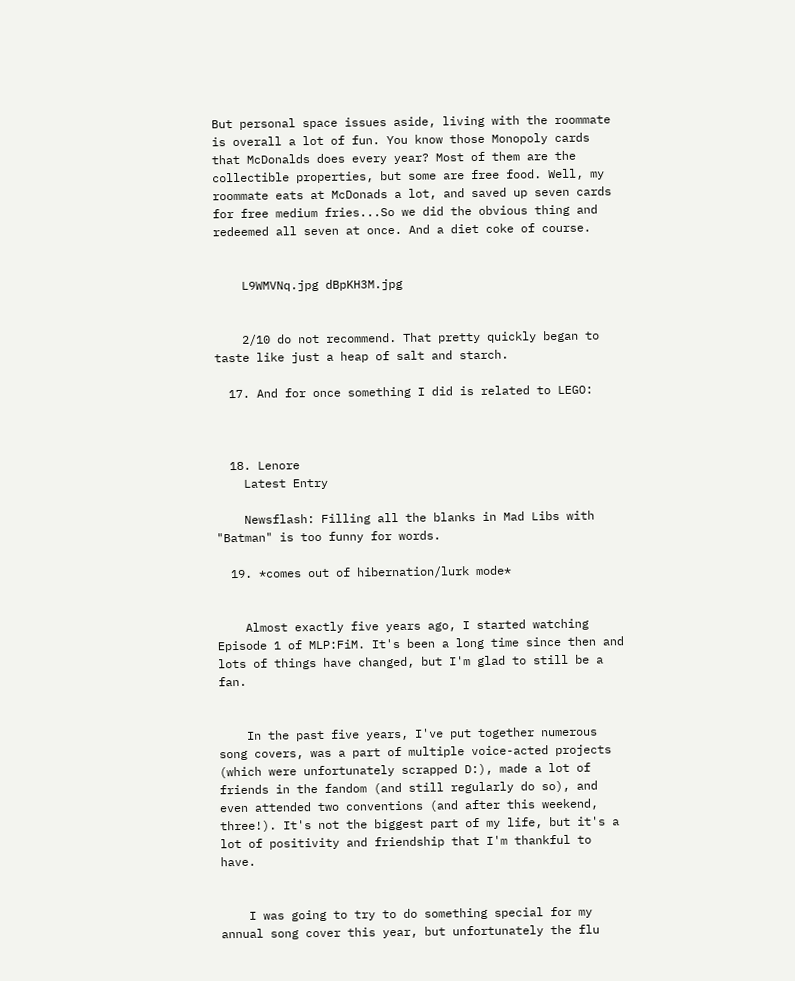But personal space issues aside, living with the roommate is overall a lot of fun. You know those Monopoly cards that McDonalds does every year? Most of them are the collectible properties, but some are free food. Well, my roommate eats at McDonads a lot, and saved up seven cards for free medium fries...So we did the obvious thing and redeemed all seven at once. And a diet coke of course.


    L9WMVNq.jpg dBpKH3M.jpg


    2/10 do not recommend. That pretty quickly began to taste like just a heap of salt and starch.

  17. And for once something I did is related to LEGO:



  18. Lenore
    Latest Entry

    Newsflash: Filling all the blanks in Mad Libs with "Batman" is too funny for words.

  19. *comes out of hibernation/lurk mode*


    Almost exactly five years ago, I started watching Episode 1 of MLP:FiM. It's been a long time since then and lots of things have changed, but I'm glad to still be a fan.


    In the past five years, I've put together numerous song covers, was a part of multiple voice-acted projects (which were unfortunately scrapped D:), made a lot of friends in the fandom (and still regularly do so), and even attended two conventions (and after this weekend, three!). It's not the biggest part of my life, but it's a lot of positivity and friendship that I'm thankful to have.


    I was going to try to do something special for my annual song cover this year, but unfortunately the flu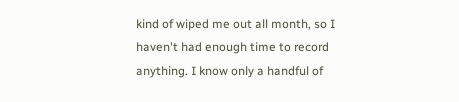kind of wiped me out all month, so I haven't had enough time to record anything. I know only a handful of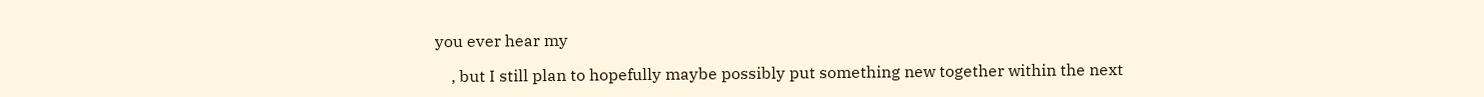you ever hear my

    , but I still plan to hopefully maybe possibly put something new together within the next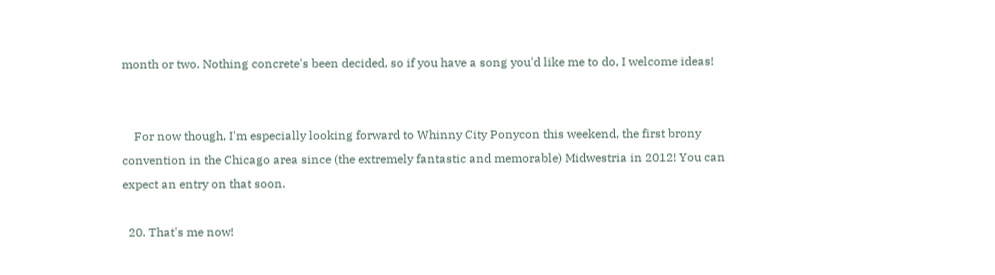month or two. Nothing concrete's been decided, so if you have a song you'd like me to do, I welcome ideas!


    For now though, I'm especially looking forward to Whinny City Ponycon this weekend, the first brony convention in the Chicago area since (the extremely fantastic and memorable) Midwestria in 2012! You can expect an entry on that soon.

  20. That's me now!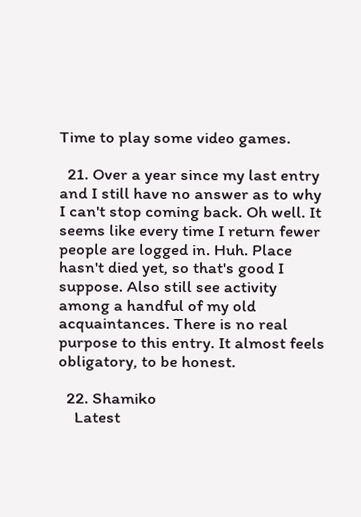Time to play some video games.

  21. Over a year since my last entry and I still have no answer as to why I can't stop coming back. Oh well. It seems like every time I return fewer people are logged in. Huh. Place hasn't died yet, so that's good I suppose. Also still see activity among a handful of my old acquaintances. There is no real purpose to this entry. It almost feels obligatory, to be honest.

  22. Shamiko
    Latest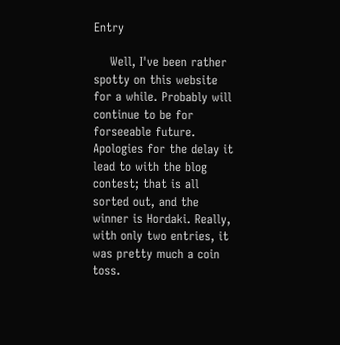Entry

    Well, I've been rather spotty on this website for a while. Probably will continue to be for forseeable future. Apologies for the delay it lead to with the blog contest; that is all sorted out, and the winner is Hordaki. Really, with only two entries, it was pretty much a coin toss.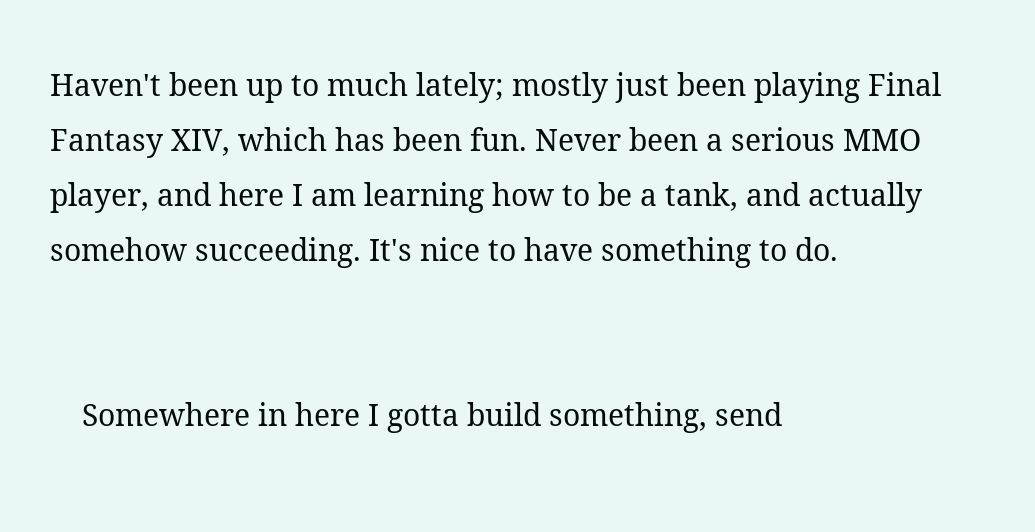Haven't been up to much lately; mostly just been playing Final Fantasy XIV, which has been fun. Never been a serious MMO player, and here I am learning how to be a tank, and actually somehow succeeding. It's nice to have something to do.


    Somewhere in here I gotta build something, send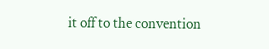it off to the convention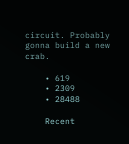circuit. Probably gonna build a new crab.

    • 619
    • 2309
    • 28488

    Recent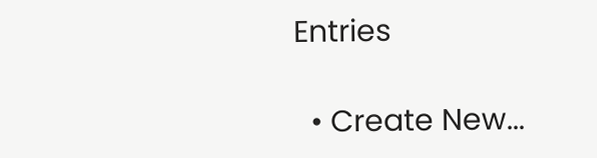Entries

  • Create New...